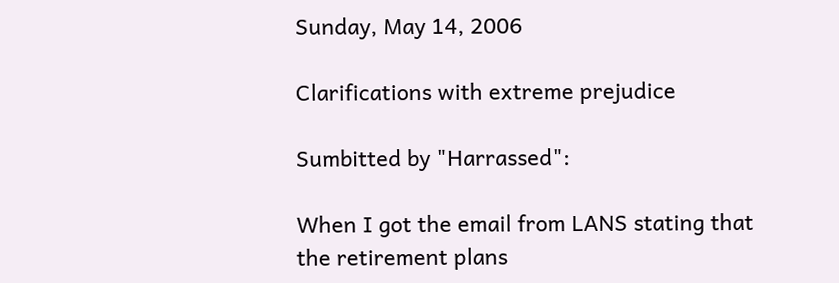Sunday, May 14, 2006

Clarifications with extreme prejudice

Sumbitted by "Harrassed":

When I got the email from LANS stating that the retirement plans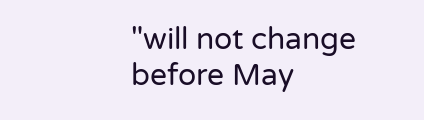"will not change before May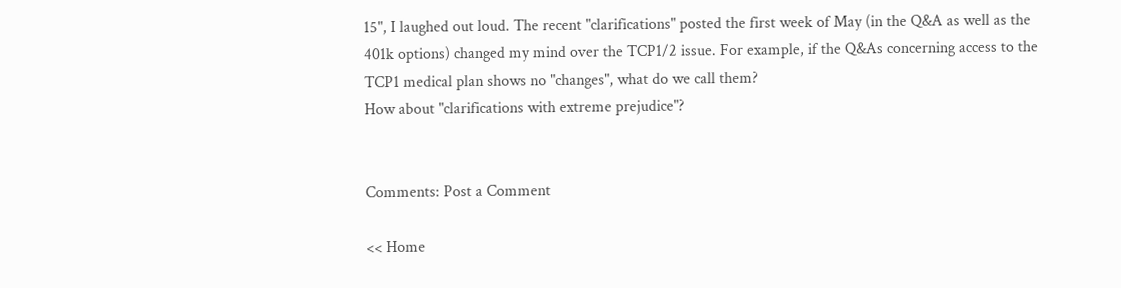15", I laughed out loud. The recent "clarifications" posted the first week of May (in the Q&A as well as the 401k options) changed my mind over the TCP1/2 issue. For example, if the Q&As concerning access to the TCP1 medical plan shows no "changes", what do we call them?
How about "clarifications with extreme prejudice"?


Comments: Post a Comment

<< Home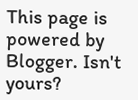This page is powered by Blogger. Isn't yours?